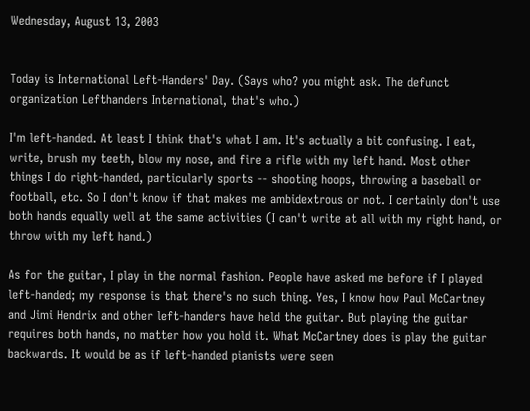Wednesday, August 13, 2003


Today is International Left-Handers' Day. (Says who? you might ask. The defunct organization Lefthanders International, that's who.)

I'm left-handed. At least I think that's what I am. It's actually a bit confusing. I eat, write, brush my teeth, blow my nose, and fire a rifle with my left hand. Most other things I do right-handed, particularly sports -- shooting hoops, throwing a baseball or football, etc. So I don't know if that makes me ambidextrous or not. I certainly don't use both hands equally well at the same activities (I can't write at all with my right hand, or throw with my left hand.)

As for the guitar, I play in the normal fashion. People have asked me before if I played left-handed; my response is that there's no such thing. Yes, I know how Paul McCartney and Jimi Hendrix and other left-handers have held the guitar. But playing the guitar requires both hands, no matter how you hold it. What McCartney does is play the guitar backwards. It would be as if left-handed pianists were seen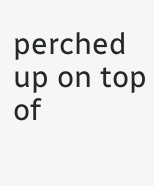perched up on top of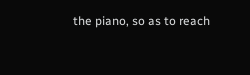the piano, so as to reach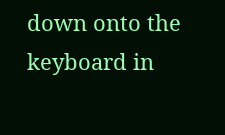down onto the keyboard in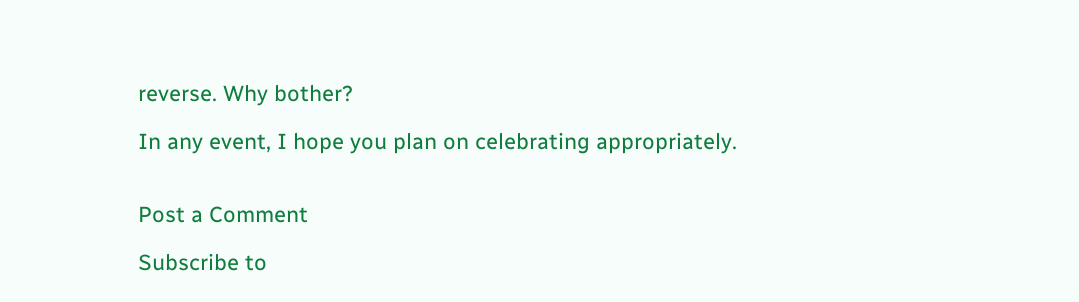reverse. Why bother?

In any event, I hope you plan on celebrating appropriately.


Post a Comment

Subscribe to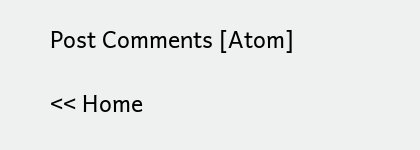Post Comments [Atom]

<< Home